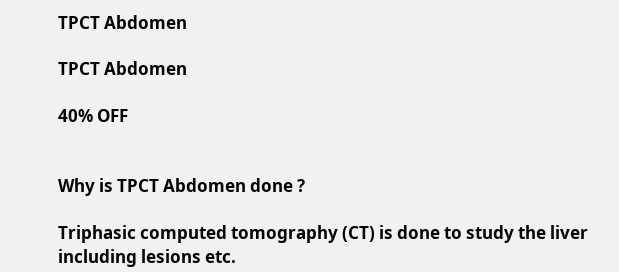TPCT Abdomen

TPCT Abdomen

40% OFF


Why is TPCT Abdomen done ?

Triphasic computed tomography (CT) is done to study the liver including lesions etc.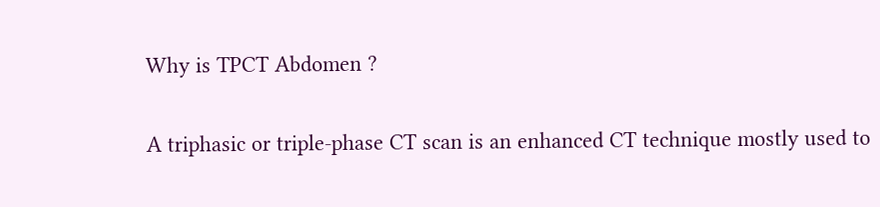Why is TPCT Abdomen ?

A triphasic or triple-phase CT scan is an enhanced CT technique mostly used to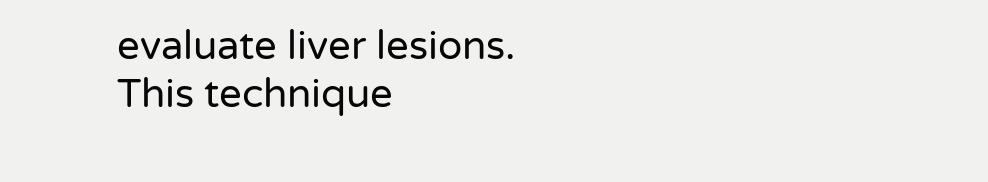evaluate liver lesions. This technique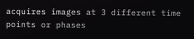acquires images at 3 different time points or phases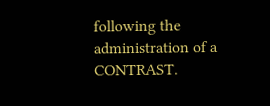following the administration of a CONTRAST.